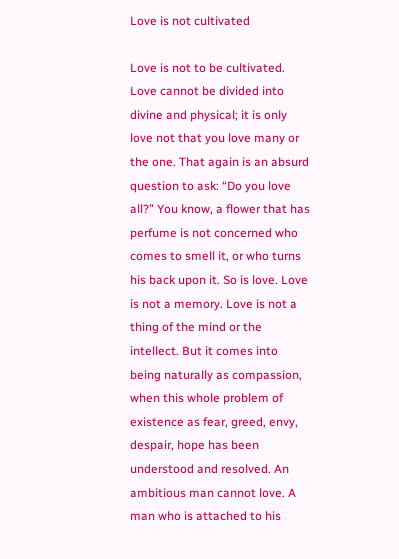Love is not cultivated

Love is not to be cultivated. Love cannot be divided into divine and physical; it is only love not that you love many or the one. That again is an absurd question to ask: “Do you love all?” You know, a flower that has perfume is not concerned who comes to smell it, or who turns his back upon it. So is love. Love is not a memory. Love is not a thing of the mind or the intellect. But it comes into being naturally as compassion, when this whole problem of existence as fear, greed, envy, despair, hope has been understood and resolved. An ambitious man cannot love. A man who is attached to his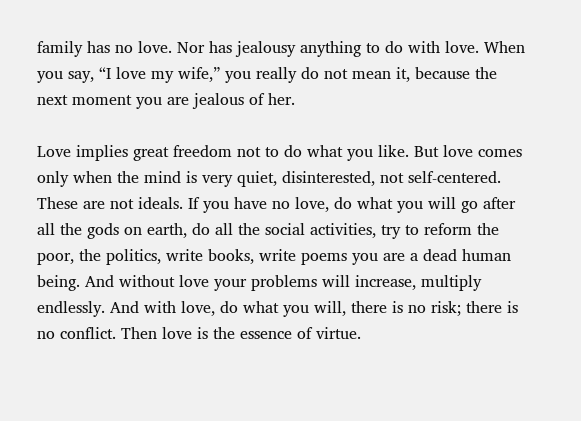family has no love. Nor has jealousy anything to do with love. When you say, “I love my wife,” you really do not mean it, because the next moment you are jealous of her.

Love implies great freedom not to do what you like. But love comes only when the mind is very quiet, disinterested, not self-centered. These are not ideals. If you have no love, do what you will go after all the gods on earth, do all the social activities, try to reform the poor, the politics, write books, write poems you are a dead human being. And without love your problems will increase, multiply endlessly. And with love, do what you will, there is no risk; there is no conflict. Then love is the essence of virtue.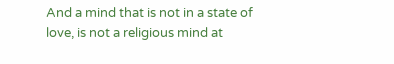And a mind that is not in a state of love, is not a religious mind at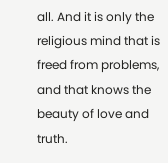all. And it is only the religious mind that is freed from problems, and that knows the beauty of love and truth.